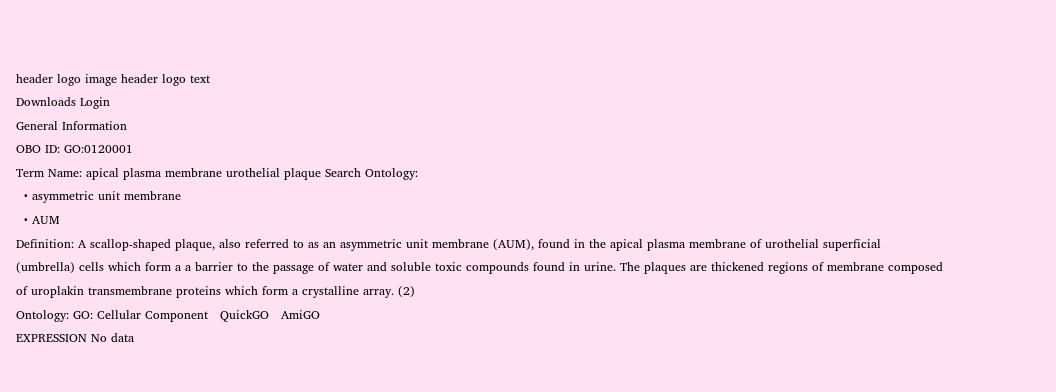header logo image header logo text
Downloads Login
General Information
OBO ID: GO:0120001
Term Name: apical plasma membrane urothelial plaque Search Ontology:
  • asymmetric unit membrane
  • AUM
Definition: A scallop-shaped plaque, also referred to as an asymmetric unit membrane (AUM), found in the apical plasma membrane of urothelial superficial (umbrella) cells which form a a barrier to the passage of water and soluble toxic compounds found in urine. The plaques are thickened regions of membrane composed of uroplakin transmembrane proteins which form a crystalline array. (2)
Ontology: GO: Cellular Component   QuickGO   AmiGO
EXPRESSION No data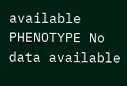available
PHENOTYPE No data available